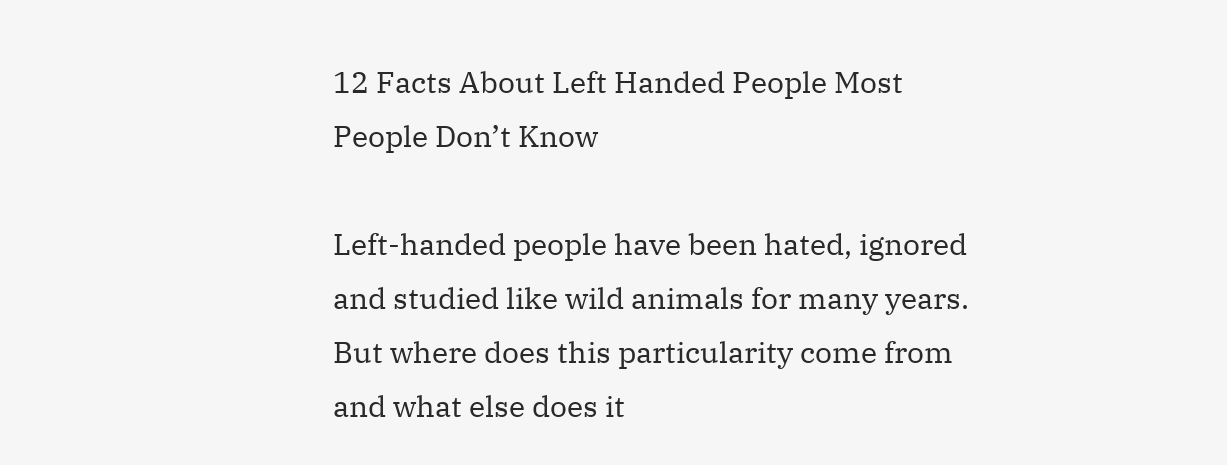12 Facts About Left Handed People Most People Don’t Know

Left-handed people have been hated, ignored and studied like wild animals for many years. But where does this particularity come from and what else does it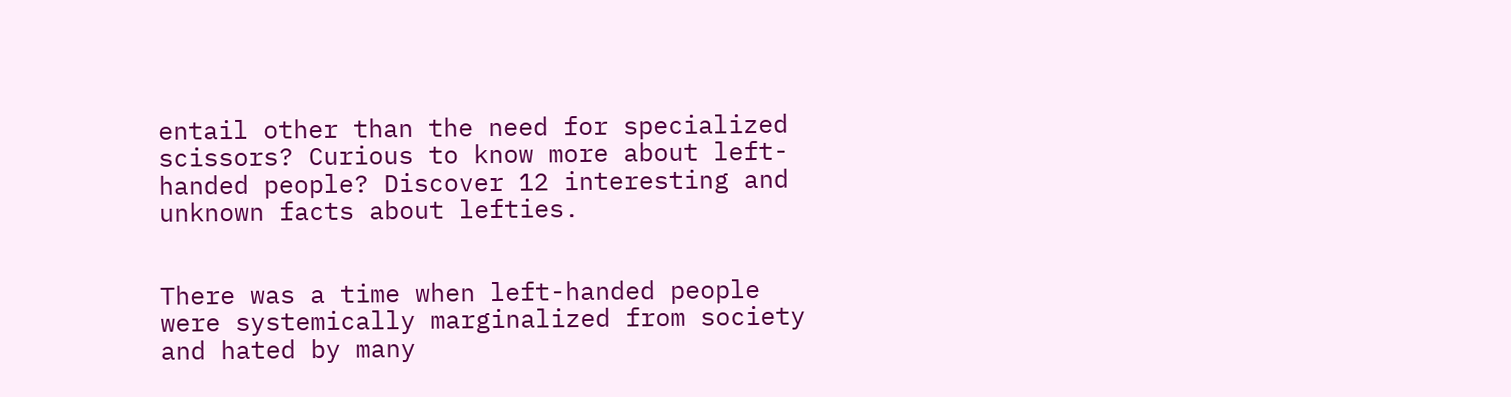entail other than the need for specialized scissors? Curious to know more about left-handed people? Discover 12 interesting and unknown facts about lefties.


There was a time when left-handed people were systemically marginalized from society and hated by many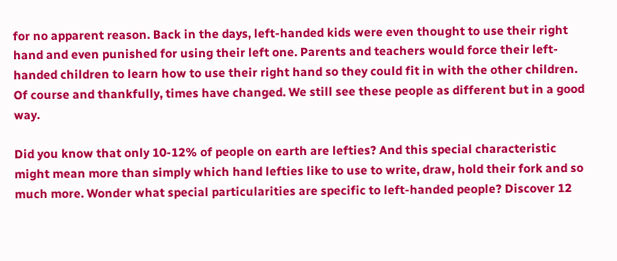for no apparent reason. Back in the days, left-handed kids were even thought to use their right hand and even punished for using their left one. Parents and teachers would force their left-handed children to learn how to use their right hand so they could fit in with the other children. Of course and thankfully, times have changed. We still see these people as different but in a good way.

Did you know that only 10-12% of people on earth are lefties? And this special characteristic might mean more than simply which hand lefties like to use to write, draw, hold their fork and so much more. Wonder what special particularities are specific to left-handed people? Discover 12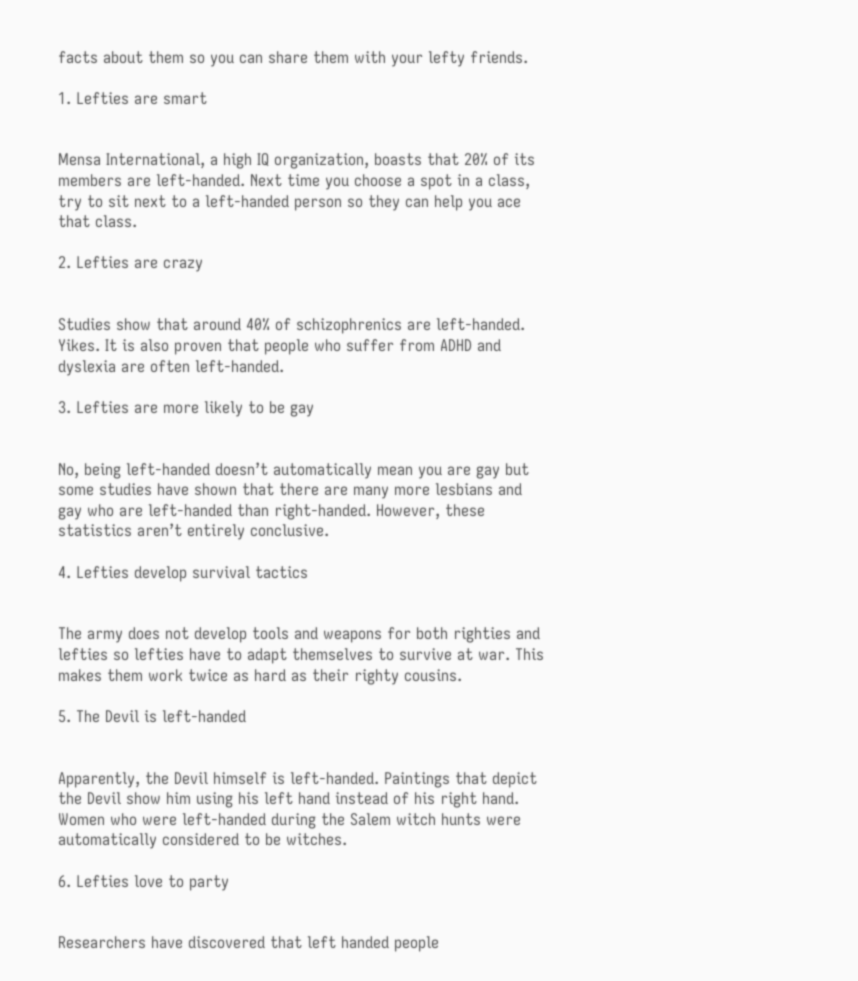facts about them so you can share them with your lefty friends.

1. Lefties are smart


Mensa International, a high IQ organization, boasts that 20% of its members are left-handed. Next time you choose a spot in a class, try to sit next to a left-handed person so they can help you ace that class.

2. Lefties are crazy


Studies show that around 40% of schizophrenics are left-handed. Yikes. It is also proven that people who suffer from ADHD and dyslexia are often left-handed.

3. Lefties are more likely to be gay


No, being left-handed doesn’t automatically mean you are gay but some studies have shown that there are many more lesbians and gay who are left-handed than right-handed. However, these statistics aren’t entirely conclusive.

4. Lefties develop survival tactics


The army does not develop tools and weapons for both righties and lefties so lefties have to adapt themselves to survive at war. This makes them work twice as hard as their righty cousins.

5. The Devil is left-handed


Apparently, the Devil himself is left-handed. Paintings that depict the Devil show him using his left hand instead of his right hand. Women who were left-handed during the Salem witch hunts were automatically considered to be witches.

6. Lefties love to party


Researchers have discovered that left handed people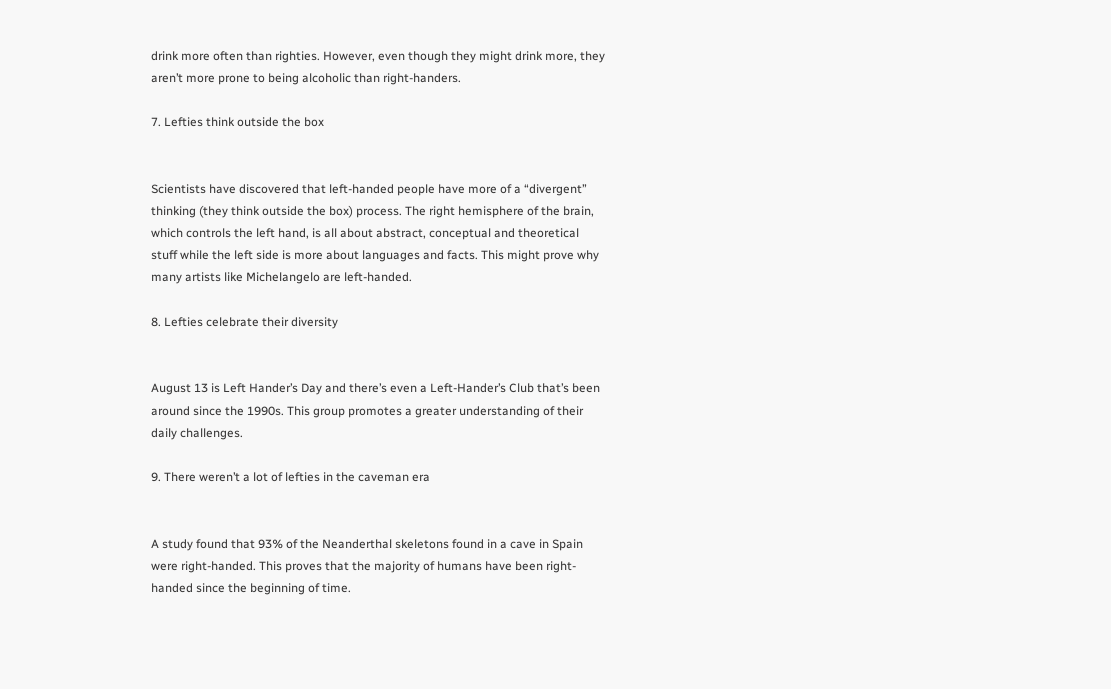drink more often than righties. However, even though they might drink more, they aren’t more prone to being alcoholic than right-handers.

7. Lefties think outside the box


Scientists have discovered that left-handed people have more of a “divergent” thinking (they think outside the box) process. The right hemisphere of the brain, which controls the left hand, is all about abstract, conceptual and theoretical stuff while the left side is more about languages and facts. This might prove why many artists like Michelangelo are left-handed.

8. Lefties celebrate their diversity


August 13 is Left Hander’s Day and there’s even a Left-Hander’s Club that’s been around since the 1990s. This group promotes a greater understanding of their daily challenges.

9. There weren’t a lot of lefties in the caveman era


A study found that 93% of the Neanderthal skeletons found in a cave in Spain were right-handed. This proves that the majority of humans have been right-handed since the beginning of time.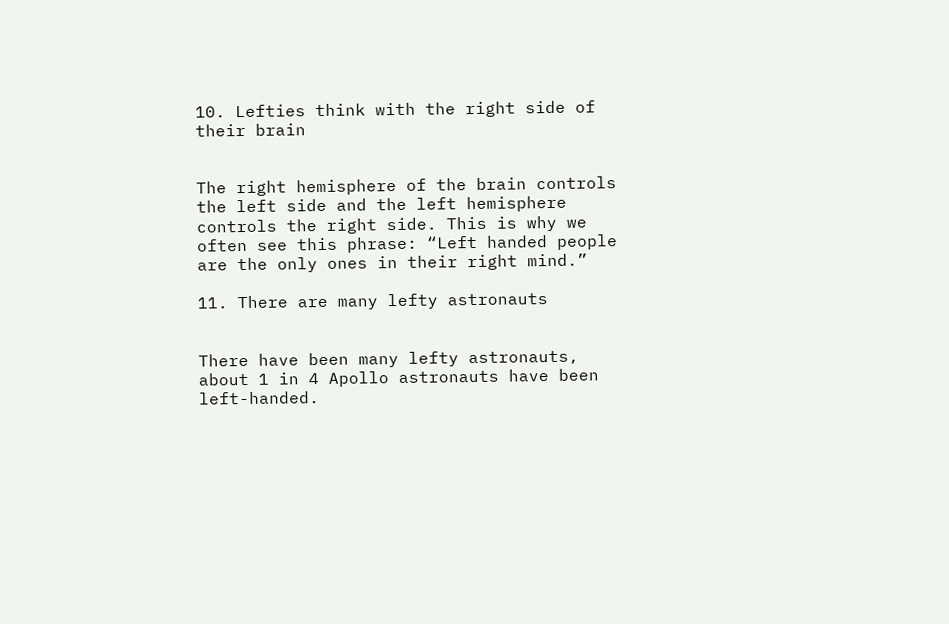10. Lefties think with the right side of their brain


The right hemisphere of the brain controls the left side and the left hemisphere controls the right side. This is why we often see this phrase: “Left handed people are the only ones in their right mind.”

11. There are many lefty astronauts


There have been many lefty astronauts, about 1 in 4 Apollo astronauts have been left-handed.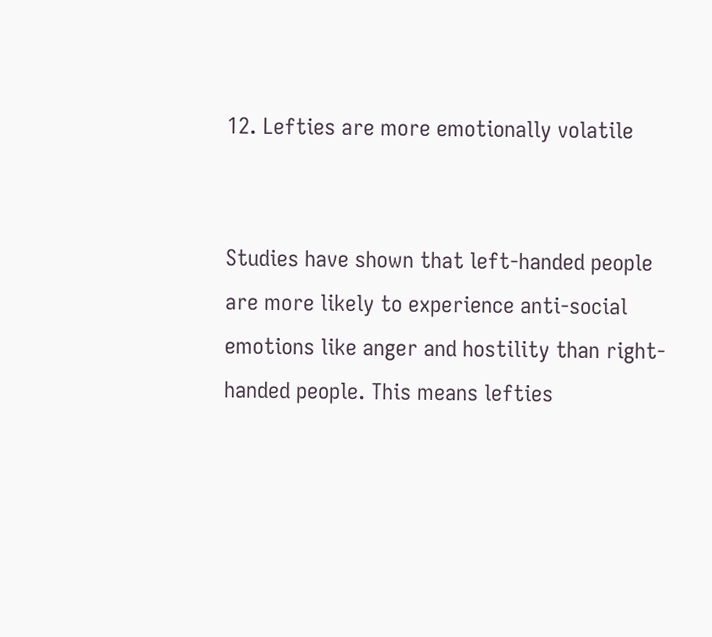12. Lefties are more emotionally volatile


Studies have shown that left-handed people are more likely to experience anti-social emotions like anger and hostility than right-handed people. This means lefties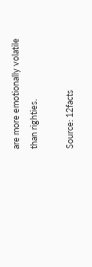are more emotionally volatile than righties.

Source: 12facts